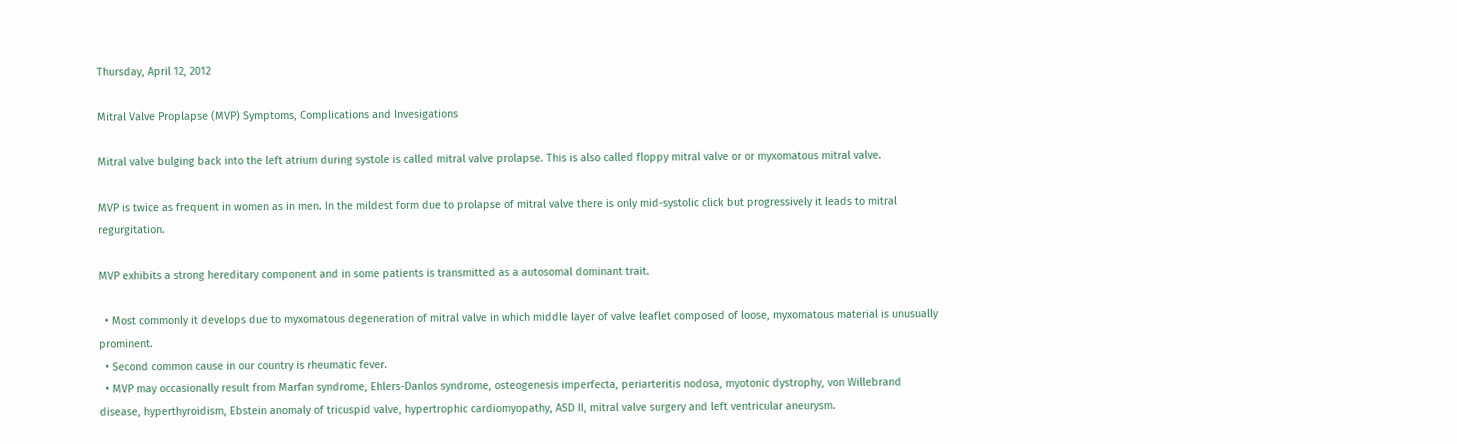Thursday, April 12, 2012

Mitral Valve Proplapse (MVP) Symptoms, Complications and Invesigations

Mitral valve bulging back into the left atrium during systole is called mitral valve prolapse. This is also called floppy mitral valve or or myxomatous mitral valve.

MVP is twice as frequent in women as in men. In the mildest form due to prolapse of mitral valve there is only mid-systolic click but progressively it leads to mitral regurgitation.

MVP exhibits a strong hereditary component and in some patients is transmitted as a autosomal dominant trait.

  • Most commonly it develops due to myxomatous degeneration of mitral valve in which middle layer of valve leaflet composed of loose, myxomatous material is unusually prominent.
  • Second common cause in our country is rheumatic fever.
  • MVP may occasionally result from Marfan syndrome, Ehlers-Danlos syndrome, osteogenesis imperfecta, periarteritis nodosa, myotonic dystrophy, von Willebrand disease, hyperthyroidism, Ebstein anomaly of tricuspid valve, hypertrophic cardiomyopathy, ASD II, mitral valve surgery and left ventricular aneurysm.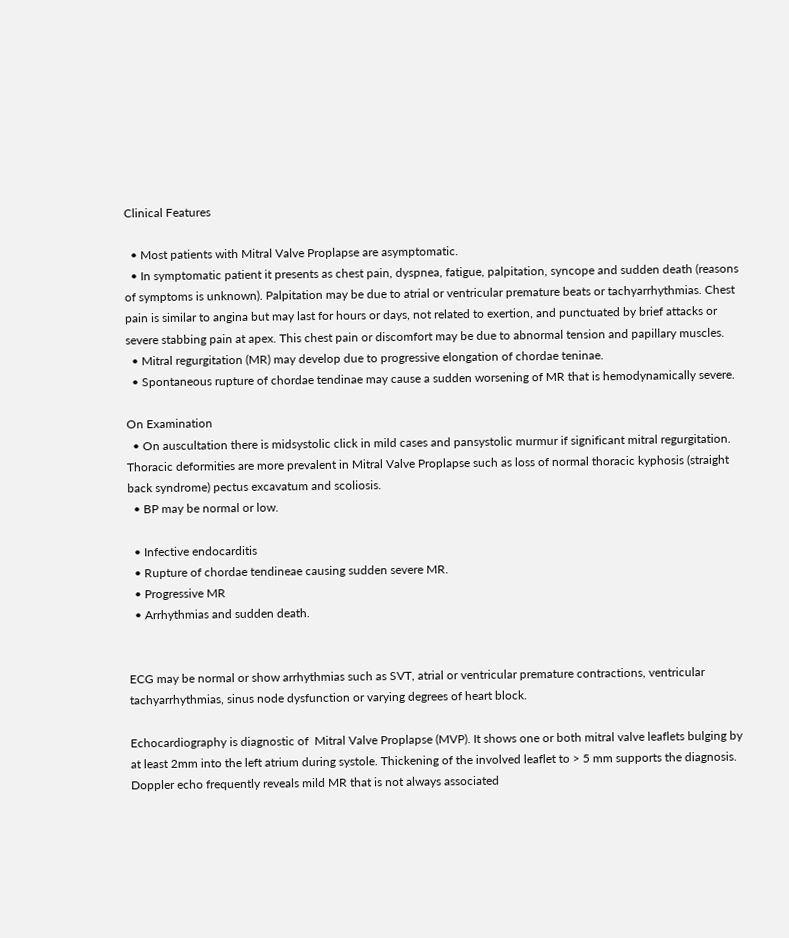Clinical Features

  • Most patients with Mitral Valve Proplapse are asymptomatic.
  • In symptomatic patient it presents as chest pain, dyspnea, fatigue, palpitation, syncope and sudden death (reasons of symptoms is unknown). Palpitation may be due to atrial or ventricular premature beats or tachyarrhythmias. Chest pain is similar to angina but may last for hours or days, not related to exertion, and punctuated by brief attacks or severe stabbing pain at apex. This chest pain or discomfort may be due to abnormal tension and papillary muscles.
  • Mitral regurgitation (MR) may develop due to progressive elongation of chordae teninae.
  • Spontaneous rupture of chordae tendinae may cause a sudden worsening of MR that is hemodynamically severe.

On Examination
  • On auscultation there is midsystolic click in mild cases and pansystolic murmur if significant mitral regurgitation. Thoracic deformities are more prevalent in Mitral Valve Proplapse such as loss of normal thoracic kyphosis (straight back syndrome) pectus excavatum and scoliosis.
  • BP may be normal or low.

  • Infective endocarditis
  • Rupture of chordae tendineae causing sudden severe MR.
  • Progressive MR
  • Arrhythmias and sudden death.


ECG may be normal or show arrhythmias such as SVT, atrial or ventricular premature contractions, ventricular tachyarrhythmias, sinus node dysfunction or varying degrees of heart block.

Echocardiography is diagnostic of  Mitral Valve Proplapse (MVP). It shows one or both mitral valve leaflets bulging by at least 2mm into the left atrium during systole. Thickening of the involved leaflet to > 5 mm supports the diagnosis. Doppler echo frequently reveals mild MR that is not always associated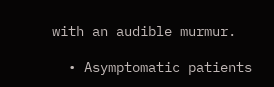with an audible murmur.

  • Asymptomatic patients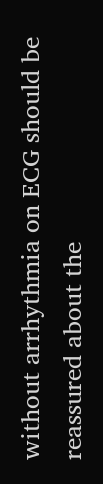without arrhythmia on ECG should be reassured about the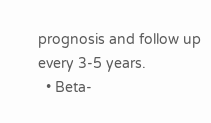prognosis and follow up every 3-5 years.
  • Beta-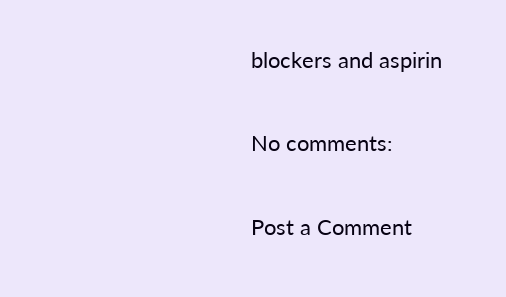blockers and aspirin

No comments:

Post a Comment